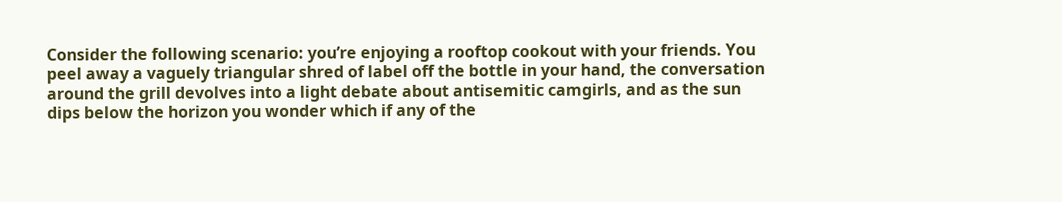Consider the following scenario: you’re enjoying a rooftop cookout with your friends. You peel away a vaguely triangular shred of label off the bottle in your hand, the conversation around the grill devolves into a light debate about antisemitic camgirls, and as the sun dips below the horizon you wonder which if any of the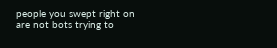people you swept right on are not bots trying to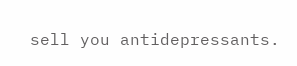sell you antidepressants.